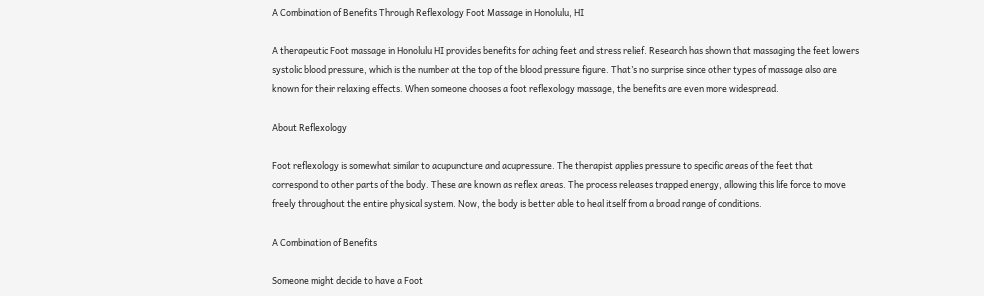A Combination of Benefits Through Reflexology Foot Massage in Honolulu, HI

A therapeutic Foot massage in Honolulu HI provides benefits for aching feet and stress relief. Research has shown that massaging the feet lowers systolic blood pressure, which is the number at the top of the blood pressure figure. That’s no surprise since other types of massage also are known for their relaxing effects. When someone chooses a foot reflexology massage, the benefits are even more widespread.

About Reflexology

Foot reflexology is somewhat similar to acupuncture and acupressure. The therapist applies pressure to specific areas of the feet that correspond to other parts of the body. These are known as reflex areas. The process releases trapped energy, allowing this life force to move freely throughout the entire physical system. Now, the body is better able to heal itself from a broad range of conditions.

A Combination of Benefits

Someone might decide to have a Foot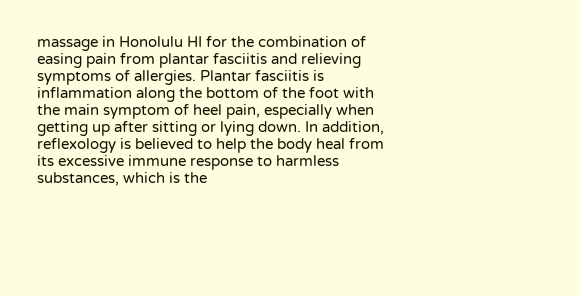massage in Honolulu HI for the combination of easing pain from plantar fasciitis and relieving symptoms of allergies. Plantar fasciitis is inflammation along the bottom of the foot with the main symptom of heel pain, especially when getting up after sitting or lying down. In addition, reflexology is believed to help the body heal from its excessive immune response to harmless substances, which is the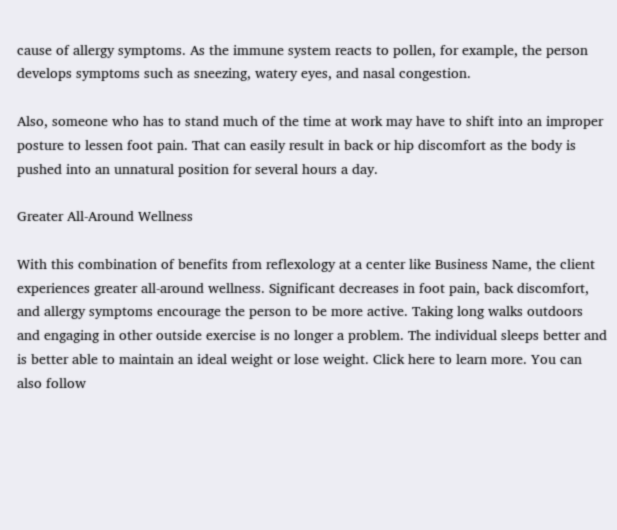cause of allergy symptoms. As the immune system reacts to pollen, for example, the person develops symptoms such as sneezing, watery eyes, and nasal congestion.

Also, someone who has to stand much of the time at work may have to shift into an improper posture to lessen foot pain. That can easily result in back or hip discomfort as the body is pushed into an unnatural position for several hours a day.

Greater All-Around Wellness

With this combination of benefits from reflexology at a center like Business Name, the client experiences greater all-around wellness. Significant decreases in foot pain, back discomfort, and allergy symptoms encourage the person to be more active. Taking long walks outdoors and engaging in other outside exercise is no longer a problem. The individual sleeps better and is better able to maintain an ideal weight or lose weight. Click here to learn more. You can also follow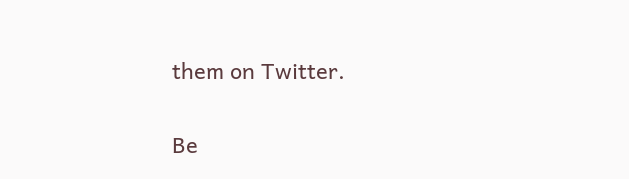them on Twitter.

Be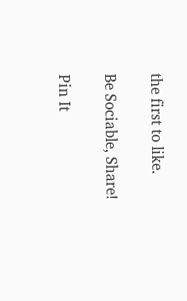the first to like.

Be Sociable, Share!

Pin It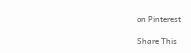on Pinterest

Share This